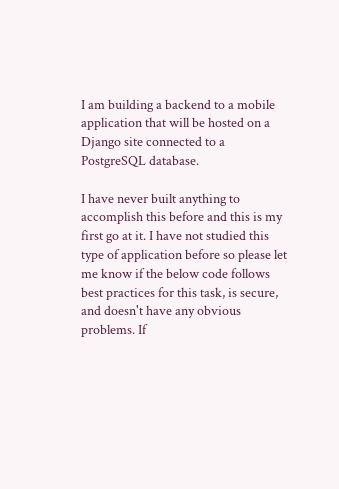I am building a backend to a mobile application that will be hosted on a Django site connected to a PostgreSQL database.

I have never built anything to accomplish this before and this is my first go at it. I have not studied this type of application before so please let me know if the below code follows best practices for this task, is secure, and doesn't have any obvious problems. If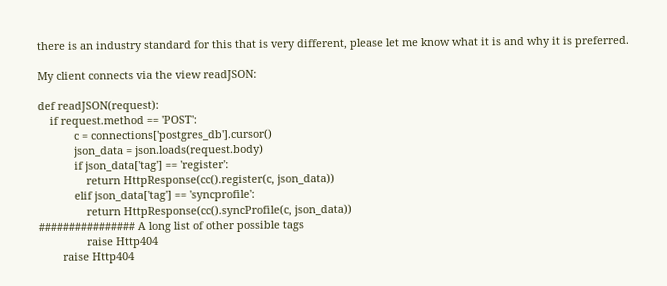there is an industry standard for this that is very different, please let me know what it is and why it is preferred.

My client connects via the view readJSON:

def readJSON(request):
    if request.method == 'POST':
            c = connections['postgres_db'].cursor()
            json_data = json.loads(request.body)
            if json_data['tag'] == 'register':
                return HttpResponse(cc().register(c, json_data))
            elif json_data['tag'] == 'syncprofile':
                return HttpResponse(cc().syncProfile(c, json_data))
################ A long list of other possible tags
                raise Http404
        raise Http404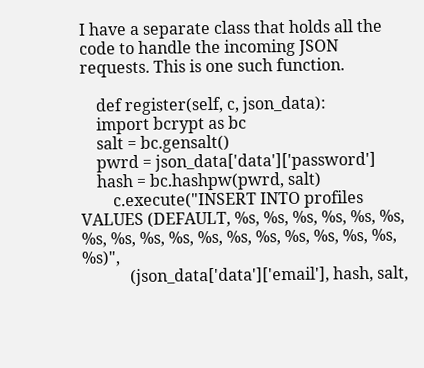I have a separate class that holds all the code to handle the incoming JSON requests. This is one such function.

    def register(self, c, json_data):
    import bcrypt as bc
    salt = bc.gensalt()
    pwrd = json_data['data']['password']
    hash = bc.hashpw(pwrd, salt)
        c.execute("INSERT INTO profiles VALUES (DEFAULT, %s, %s, %s, %s, %s, %s, %s, %s, %s, %s, %s, %s, %s, %s, %s, %s, %s, %s)",
            (json_data['data']['email'], hash, salt,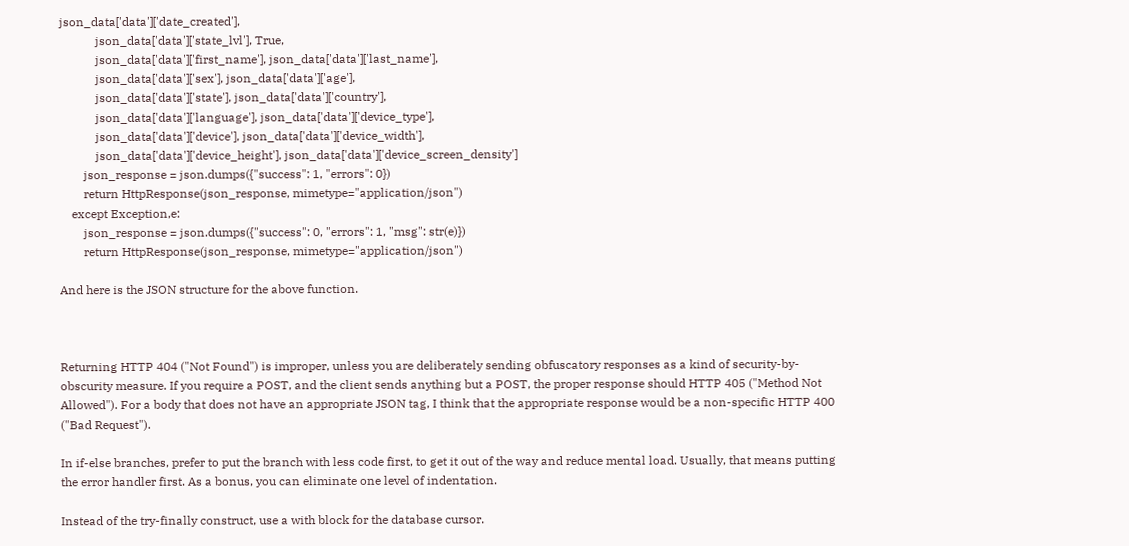json_data['data']['date_created'],
            json_data['data']['state_lvl'], True,
            json_data['data']['first_name'], json_data['data']['last_name'],
            json_data['data']['sex'], json_data['data']['age'],
            json_data['data']['state'], json_data['data']['country'],
            json_data['data']['language'], json_data['data']['device_type'],
            json_data['data']['device'], json_data['data']['device_width'],
            json_data['data']['device_height'], json_data['data']['device_screen_density']
        json_response = json.dumps({"success": 1, "errors": 0})
        return HttpResponse(json_response, mimetype="application/json")
    except Exception,e:
        json_response = json.dumps({"success": 0, "errors": 1, "msg": str(e)})
        return HttpResponse(json_response, mimetype="application/json")

And here is the JSON structure for the above function.



Returning HTTP 404 ("Not Found") is improper, unless you are deliberately sending obfuscatory responses as a kind of security-by-obscurity measure. If you require a POST, and the client sends anything but a POST, the proper response should HTTP 405 ("Method Not Allowed"). For a body that does not have an appropriate JSON tag, I think that the appropriate response would be a non-specific HTTP 400 ("Bad Request").

In if-else branches, prefer to put the branch with less code first, to get it out of the way and reduce mental load. Usually, that means putting the error handler first. As a bonus, you can eliminate one level of indentation.

Instead of the try-finally construct, use a with block for the database cursor.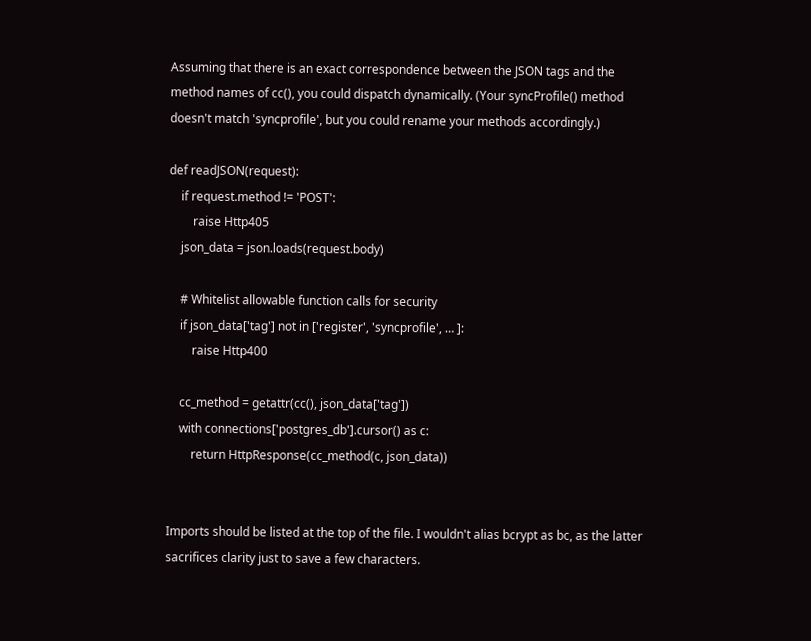Assuming that there is an exact correspondence between the JSON tags and the method names of cc(), you could dispatch dynamically. (Your syncProfile() method doesn't match 'syncprofile', but you could rename your methods accordingly.)

def readJSON(request):
    if request.method != 'POST':
        raise Http405
    json_data = json.loads(request.body)

    # Whitelist allowable function calls for security
    if json_data['tag'] not in ['register', 'syncprofile', … ]:
        raise Http400

    cc_method = getattr(cc(), json_data['tag'])
    with connections['postgres_db'].cursor() as c:
        return HttpResponse(cc_method(c, json_data))


Imports should be listed at the top of the file. I wouldn't alias bcrypt as bc, as the latter sacrifices clarity just to save a few characters.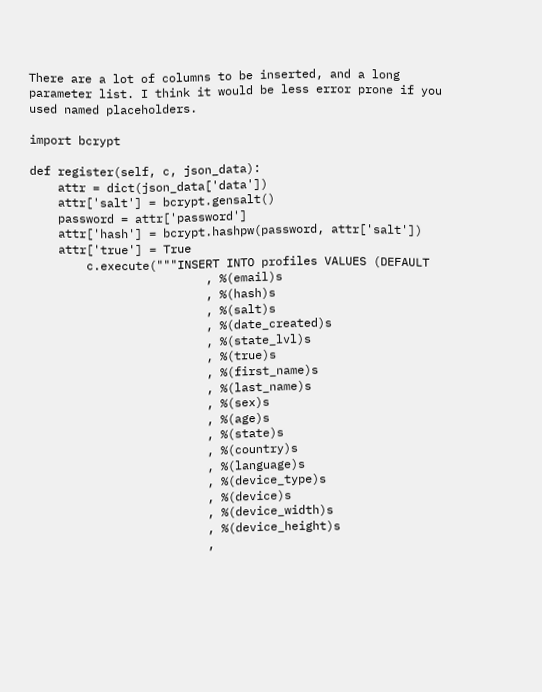There are a lot of columns to be inserted, and a long parameter list. I think it would be less error prone if you used named placeholders.

import bcrypt

def register(self, c, json_data):
    attr = dict(json_data['data'])
    attr['salt'] = bcrypt.gensalt()
    password = attr['password']
    attr['hash'] = bcrypt.hashpw(password, attr['salt'])
    attr['true'] = True
        c.execute("""INSERT INTO profiles VALUES (DEFAULT
                         , %(email)s
                         , %(hash)s
                         , %(salt)s
                         , %(date_created)s
                         , %(state_lvl)s
                         , %(true)s
                         , %(first_name)s
                         , %(last_name)s
                         , %(sex)s
                         , %(age)s
                         , %(state)s
                         , %(country)s
                         , %(language)s
                         , %(device_type)s
                         , %(device)s
                         , %(device_width)s
                         , %(device_height)s
                         ,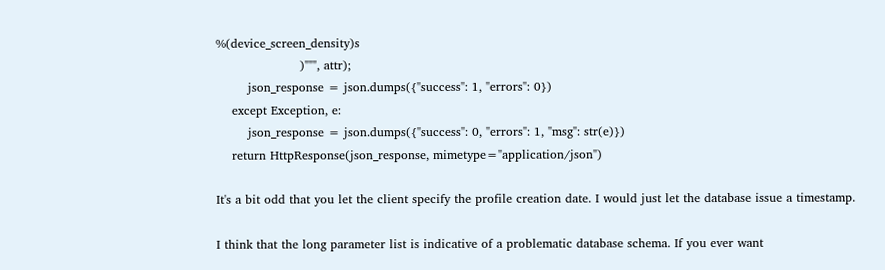%(device_screen_density)s
                     )""", attr);
        json_response = json.dumps({"success": 1, "errors": 0})
    except Exception, e:
        json_response = json.dumps({"success": 0, "errors": 1, "msg": str(e)})
    return HttpResponse(json_response, mimetype="application/json")

It's a bit odd that you let the client specify the profile creation date. I would just let the database issue a timestamp.

I think that the long parameter list is indicative of a problematic database schema. If you ever want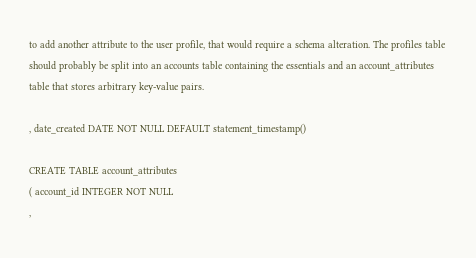to add another attribute to the user profile, that would require a schema alteration. The profiles table should probably be split into an accounts table containing the essentials and an account_attributes table that stores arbitrary key-value pairs.

, date_created DATE NOT NULL DEFAULT statement_timestamp()

CREATE TABLE account_attributes
( account_id INTEGER NOT NULL
,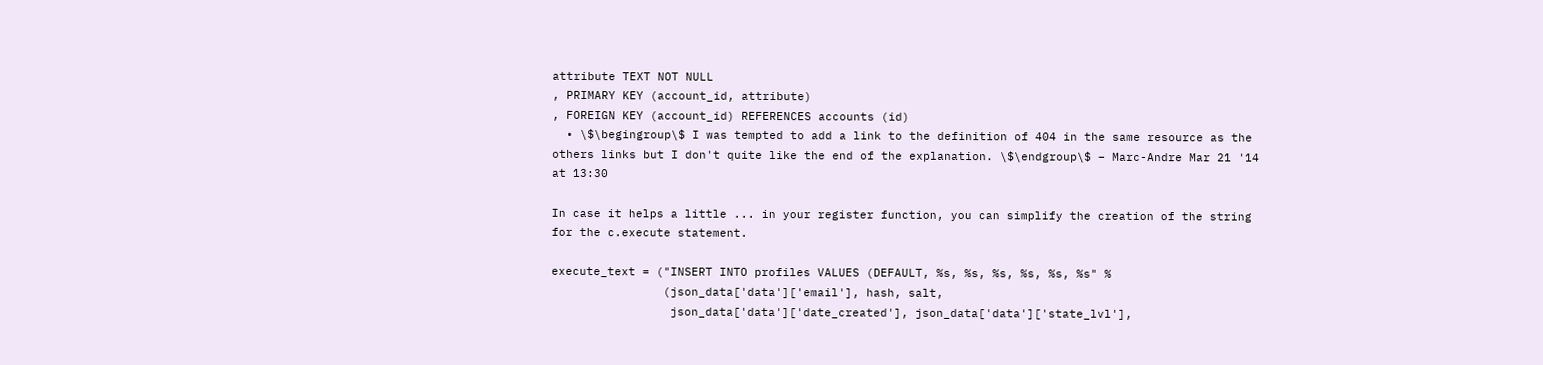attribute TEXT NOT NULL
, PRIMARY KEY (account_id, attribute)
, FOREIGN KEY (account_id) REFERENCES accounts (id)
  • \$\begingroup\$ I was tempted to add a link to the definition of 404 in the same resource as the others links but I don't quite like the end of the explanation. \$\endgroup\$ – Marc-Andre Mar 21 '14 at 13:30

In case it helps a little ... in your register function, you can simplify the creation of the string for the c.execute statement.

execute_text = ("INSERT INTO profiles VALUES (DEFAULT, %s, %s, %s, %s, %s, %s" %
                (json_data['data']['email'], hash, salt,
                 json_data['data']['date_created'], json_data['data']['state_lvl'],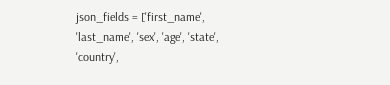json_fields = ['first_name', 'last_name', 'sex', 'age', 'state', 'country',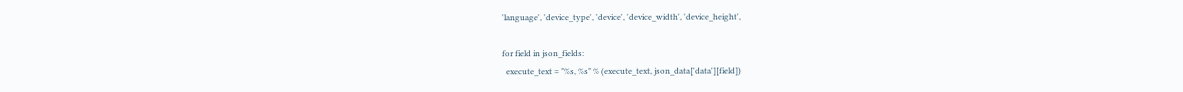'language', 'device_type', 'device', 'device_width', 'device_height',

for field in json_fields:
  execute_text = "%s, %s" % (execute_text, json_data['data'][field])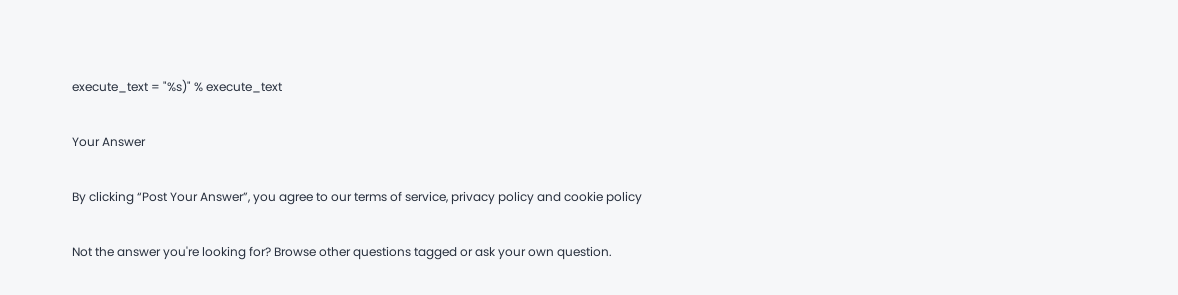execute_text = "%s)" % execute_text

Your Answer

By clicking “Post Your Answer”, you agree to our terms of service, privacy policy and cookie policy

Not the answer you're looking for? Browse other questions tagged or ask your own question.